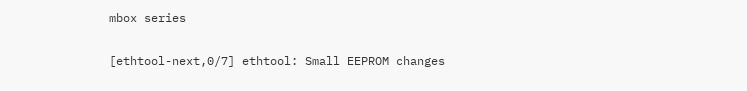mbox series

[ethtool-next,0/7] ethtool: Small EEPROM changes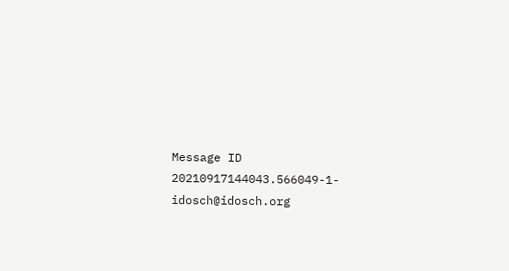Message ID 20210917144043.566049-1-idosch@idosch.org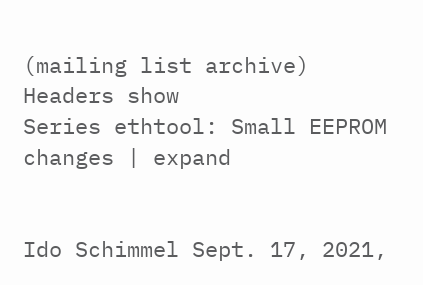(mailing list archive)
Headers show
Series ethtool: Small EEPROM changes | expand


Ido Schimmel Sept. 17, 2021,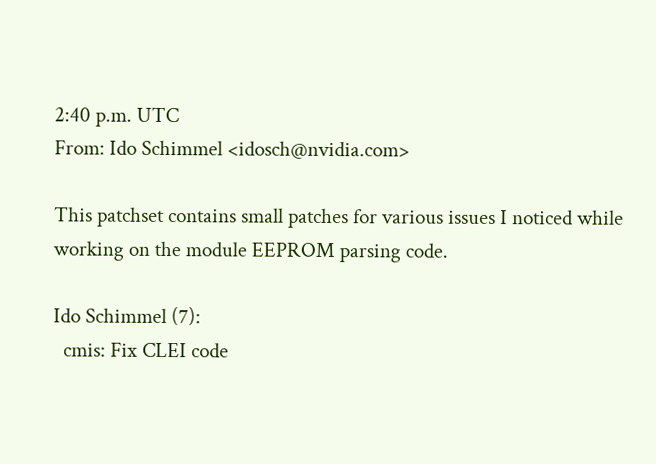2:40 p.m. UTC
From: Ido Schimmel <idosch@nvidia.com>

This patchset contains small patches for various issues I noticed while
working on the module EEPROM parsing code.

Ido Schimmel (7):
  cmis: Fix CLEI code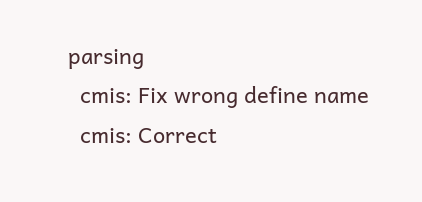parsing
  cmis: Fix wrong define name
  cmis: Correct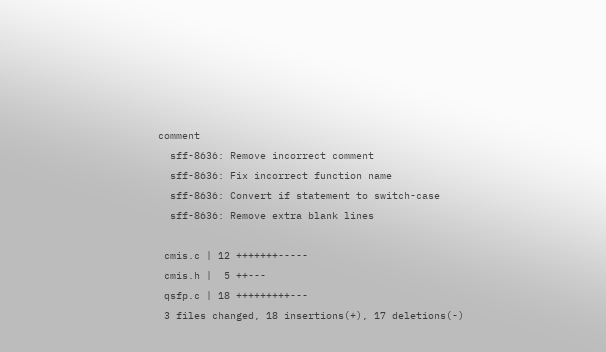comment
  sff-8636: Remove incorrect comment
  sff-8636: Fix incorrect function name
  sff-8636: Convert if statement to switch-case
  sff-8636: Remove extra blank lines

 cmis.c | 12 +++++++-----
 cmis.h |  5 ++---
 qsfp.c | 18 +++++++++---
 3 files changed, 18 insertions(+), 17 deletions(-)